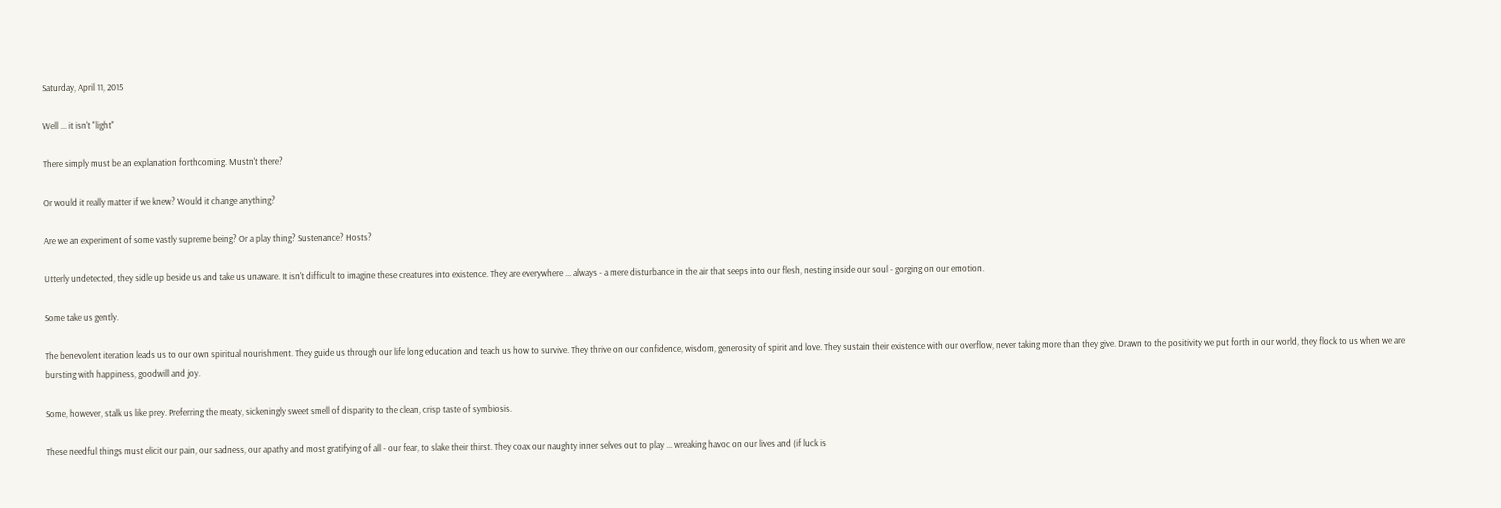Saturday, April 11, 2015

Well ... it isn't "light"

There simply must be an explanation forthcoming. Mustn't there?

Or would it really matter if we knew? Would it change anything?

Are we an experiment of some vastly supreme being? Or a play thing? Sustenance? Hosts?

Utterly undetected, they sidle up beside us and take us unaware. It isn't difficult to imagine these creatures into existence. They are everywhere ... always - a mere disturbance in the air that seeps into our flesh, nesting inside our soul - gorging on our emotion.

Some take us gently.

The benevolent iteration leads us to our own spiritual nourishment. They guide us through our life long education and teach us how to survive. They thrive on our confidence, wisdom, generosity of spirit and love. They sustain their existence with our overflow, never taking more than they give. Drawn to the positivity we put forth in our world, they flock to us when we are bursting with happiness, goodwill and joy.

Some, however, stalk us like prey. Preferring the meaty, sickeningly sweet smell of disparity to the clean, crisp taste of symbiosis.

These needful things must elicit our pain, our sadness, our apathy and most gratifying of all - our fear, to slake their thirst. They coax our naughty inner selves out to play ... wreaking havoc on our lives and (if luck is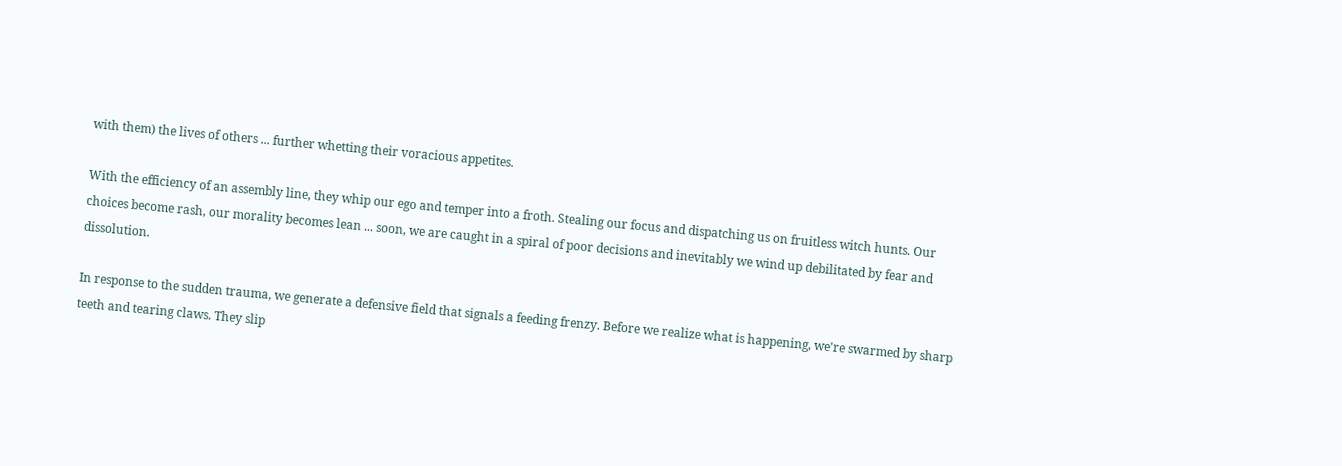with them) the lives of others ... further whetting their voracious appetites.

With the efficiency of an assembly line, they whip our ego and temper into a froth. Stealing our focus and dispatching us on fruitless witch hunts. Our choices become rash, our morality becomes lean ... soon, we are caught in a spiral of poor decisions and inevitably we wind up debilitated by fear and dissolution.

In response to the sudden trauma, we generate a defensive field that signals a feeding frenzy. Before we realize what is happening, we're swarmed by sharp teeth and tearing claws. They slip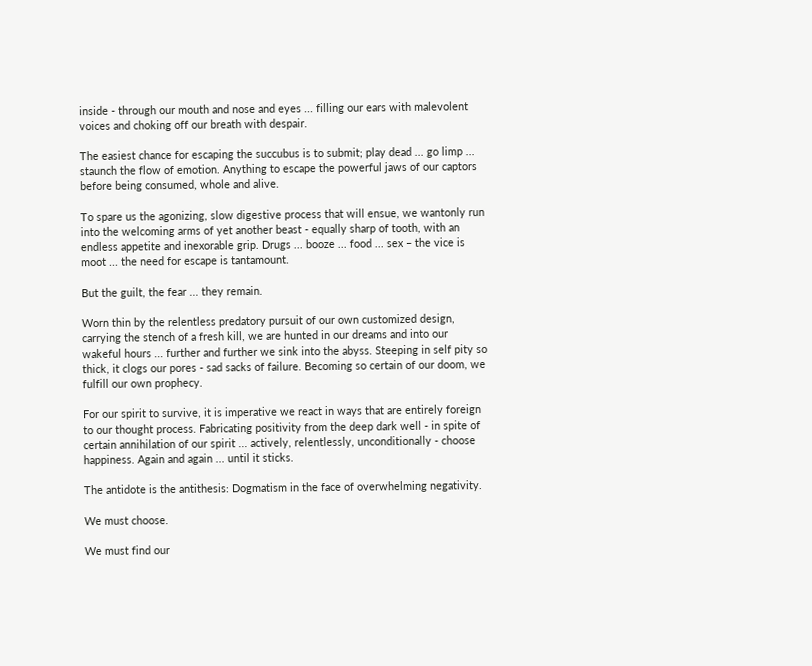inside - through our mouth and nose and eyes ... filling our ears with malevolent voices and choking off our breath with despair.

The easiest chance for escaping the succubus is to submit; play dead ... go limp ... staunch the flow of emotion. Anything to escape the powerful jaws of our captors before being consumed, whole and alive.

To spare us the agonizing, slow digestive process that will ensue, we wantonly run into the welcoming arms of yet another beast - equally sharp of tooth, with an endless appetite and inexorable grip. Drugs ... booze ... food ... sex – the vice is moot ... the need for escape is tantamount.

But the guilt, the fear ... they remain.

Worn thin by the relentless predatory pursuit of our own customized design, carrying the stench of a fresh kill, we are hunted in our dreams and into our wakeful hours ... further and further we sink into the abyss. Steeping in self pity so thick, it clogs our pores - sad sacks of failure. Becoming so certain of our doom, we fulfill our own prophecy.

For our spirit to survive, it is imperative we react in ways that are entirely foreign to our thought process. Fabricating positivity from the deep dark well - in spite of certain annihilation of our spirit ... actively, relentlessly, unconditionally - choose happiness. Again and again ... until it sticks.

The antidote is the antithesis: Dogmatism in the face of overwhelming negativity.

We must choose.

We must find our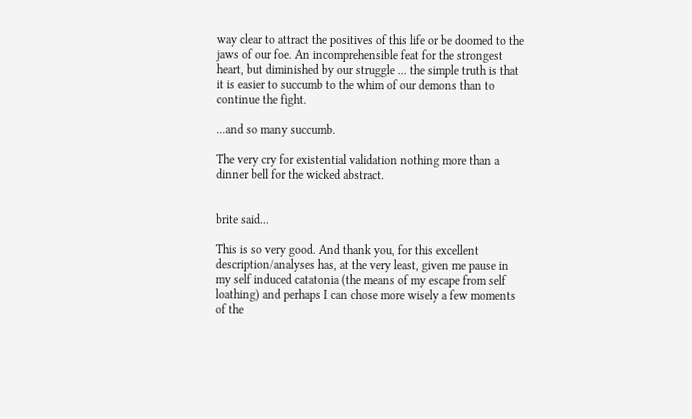way clear to attract the positives of this life or be doomed to the jaws of our foe. An incomprehensible feat for the strongest heart, but diminished by our struggle ... the simple truth is that it is easier to succumb to the whim of our demons than to continue the fight.

...and so many succumb.

The very cry for existential validation nothing more than a dinner bell for the wicked abstract.


brite said...

This is so very good. And thank you, for this excellent description/analyses has, at the very least, given me pause in my self induced catatonia (the means of my escape from self loathing) and perhaps I can chose more wisely a few moments of the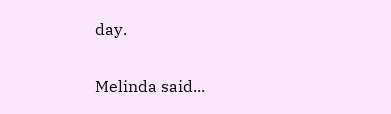day.

Melinda said...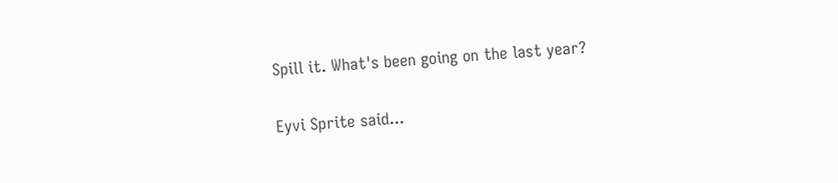Spill it. What's been going on the last year?

Eyvi Sprite said...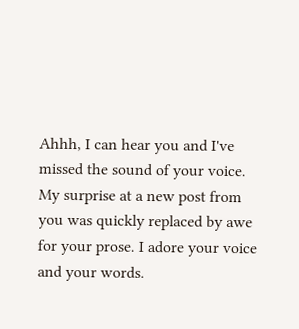Ahhh, I can hear you and I've missed the sound of your voice. My surprise at a new post from you was quickly replaced by awe for your prose. I adore your voice and your words.